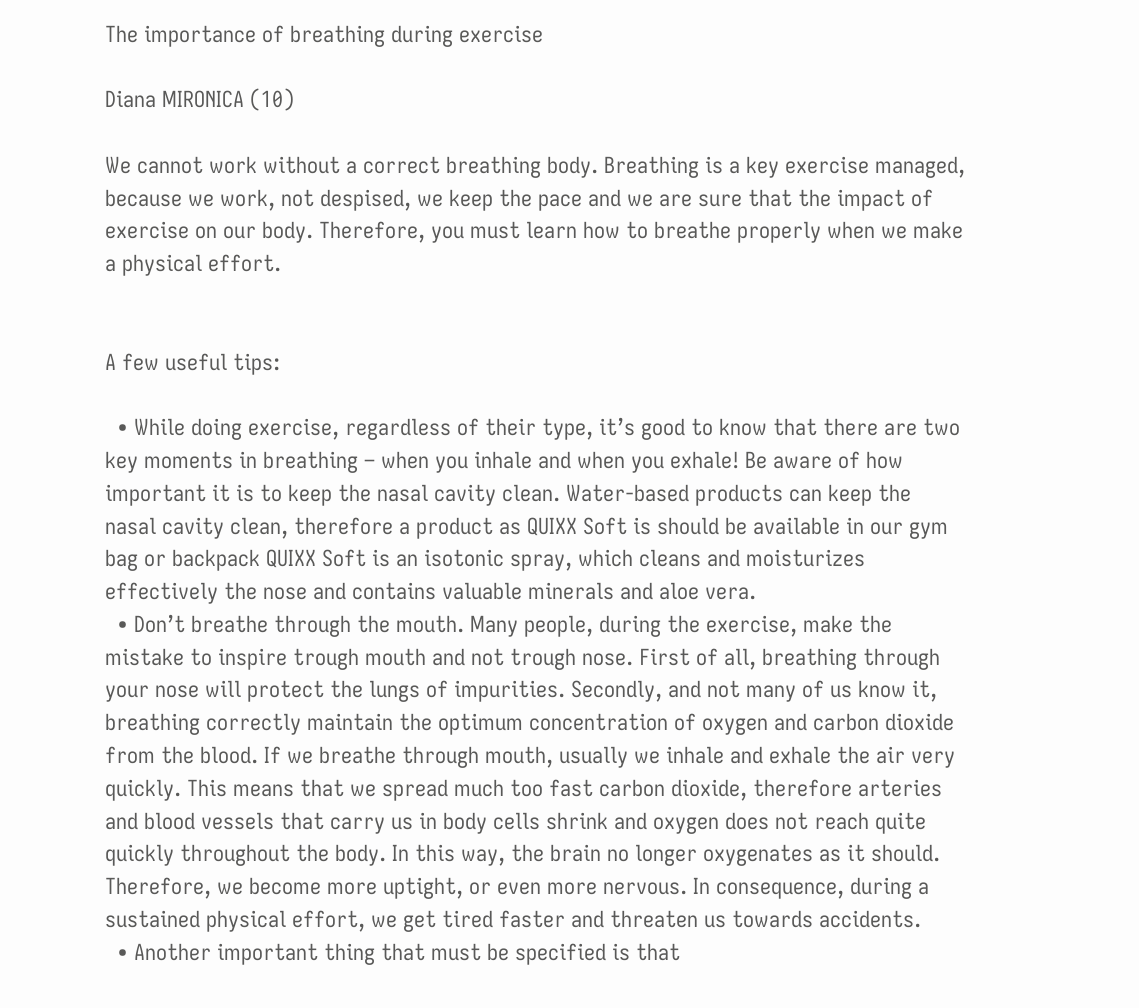The importance of breathing during exercise

Diana MIRONICA (10)

We cannot work without a correct breathing body. Breathing is a key exercise managed, because we work, not despised, we keep the pace and we are sure that the impact of exercise on our body. Therefore, you must learn how to breathe properly when we make a physical effort.


A few useful tips:

  • While doing exercise, regardless of their type, it’s good to know that there are two key moments in breathing – when you inhale and when you exhale! Be aware of how important it is to keep the nasal cavity clean. Water-based products can keep the nasal cavity clean, therefore a product as QUIXX Soft is should be available in our gym bag or backpack QUIXX Soft is an isotonic spray, which cleans and moisturizes effectively the nose and contains valuable minerals and aloe vera.
  • Don’t breathe through the mouth. Many people, during the exercise, make the mistake to inspire trough mouth and not trough nose. First of all, breathing through your nose will protect the lungs of impurities. Secondly, and not many of us know it, breathing correctly maintain the optimum concentration of oxygen and carbon dioxide from the blood. If we breathe through mouth, usually we inhale and exhale the air very quickly. This means that we spread much too fast carbon dioxide, therefore arteries and blood vessels that carry us in body cells shrink and oxygen does not reach quite quickly throughout the body. In this way, the brain no longer oxygenates as it should. Therefore, we become more uptight, or even more nervous. In consequence, during a sustained physical effort, we get tired faster and threaten us towards accidents.
  • Another important thing that must be specified is that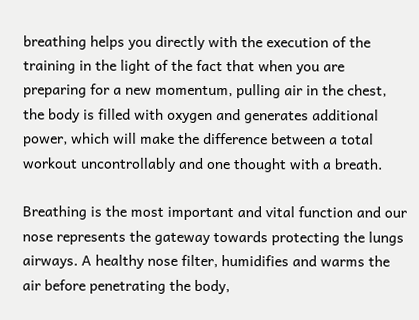breathing helps you directly with the execution of the training in the light of the fact that when you are preparing for a new momentum, pulling air in the chest, the body is filled with oxygen and generates additional power, which will make the difference between a total workout uncontrollably and one thought with a breath.

Breathing is the most important and vital function and our nose represents the gateway towards protecting the lungs airways. A healthy nose filter, humidifies and warms the air before penetrating the body,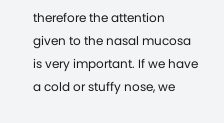therefore the attention given to the nasal mucosa is very important. If we have a cold or stuffy nose, we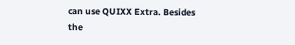can use QUIXX Extra. Besides the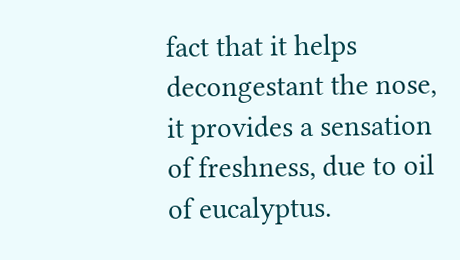fact that it helps decongestant the nose, it provides a sensation of freshness, due to oil of eucalyptus.